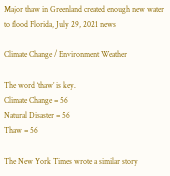Major thaw in Greenland created enough new water to flood Florida, July 29, 2021 news

Climate Change / Environment Weather

The word ‘thaw’ is key.
Climate Change = 56
Natural Disaster = 56
Thaw = 56

The New York Times wrote a similar story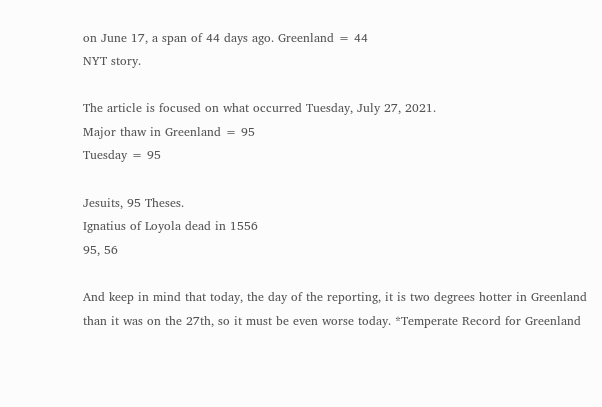on June 17, a span of 44 days ago. Greenland = 44
NYT story.

The article is focused on what occurred Tuesday, July 27, 2021.
Major thaw in Greenland = 95
Tuesday = 95

Jesuits, 95 Theses.
Ignatius of Loyola dead in 1556
95, 56

And keep in mind that today, the day of the reporting, it is two degrees hotter in Greenland than it was on the 27th, so it must be even worse today. *Temperate Record for Greenland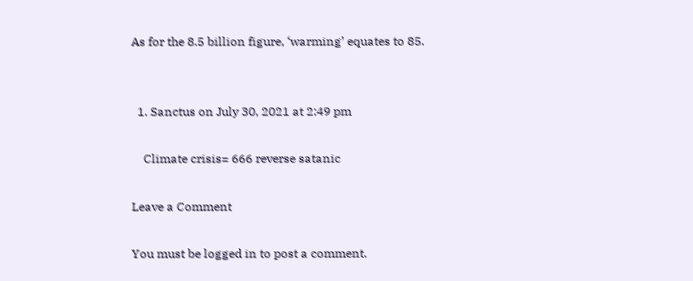As for the 8.5 billion figure, ‘warming’ equates to 85.


  1. Sanctus on July 30, 2021 at 2:49 pm

    Climate crisis= 666 reverse satanic

Leave a Comment

You must be logged in to post a comment.